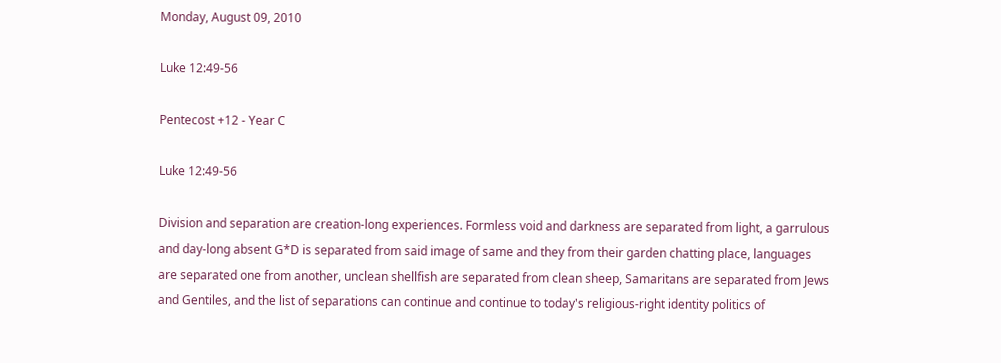Monday, August 09, 2010

Luke 12:49-56

Pentecost +12 - Year C

Luke 12:49-56

Division and separation are creation-long experiences. Formless void and darkness are separated from light, a garrulous and day-long absent G*D is separated from said image of same and they from their garden chatting place, languages are separated one from another, unclean shellfish are separated from clean sheep, Samaritans are separated from Jews and Gentiles, and the list of separations can continue and continue to today's religious-right identity politics of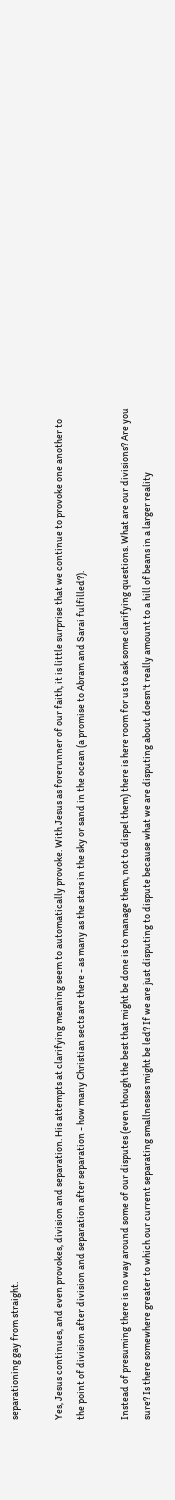separationing gay from straight.

Yes, Jesus continues, and even provokes, division and separation. His attempts at clarifying meaning seem to automatically provoke. With Jesus as forerunner of our faith, it is little surprise that we continue to provoke one another to the point of division after division and separation after separation - how many Christian sects are there - as many as the stars in the sky or sand in the ocean (a promise to Abram and Sarai fulfilled?).

Instead of presuming there is no way around some of our disputes (even though the best that might be done is to manage them, not to dispel them) there is here room for us to ask some clarifying questions. What are our divisions? Are you sure? Is there somewhere greater to which our current separating smallnesses might be led? If we are just disputing to dispute because what we are disputing about doesn't really amount to a hill of beans in a larger reality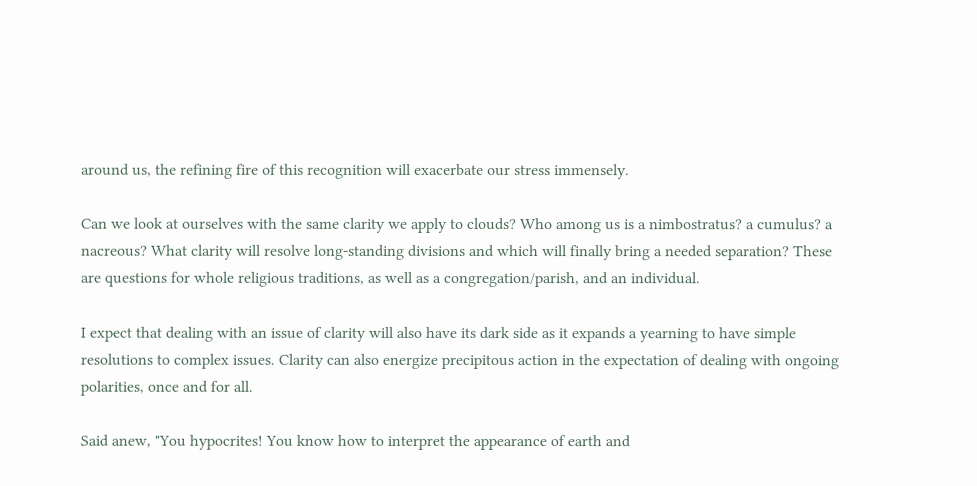around us, the refining fire of this recognition will exacerbate our stress immensely.

Can we look at ourselves with the same clarity we apply to clouds? Who among us is a nimbostratus? a cumulus? a nacreous? What clarity will resolve long-standing divisions and which will finally bring a needed separation? These are questions for whole religious traditions, as well as a congregation/parish, and an individual.

I expect that dealing with an issue of clarity will also have its dark side as it expands a yearning to have simple resolutions to complex issues. Clarity can also energize precipitous action in the expectation of dealing with ongoing polarities, once and for all.

Said anew, "You hypocrites! You know how to interpret the appearance of earth and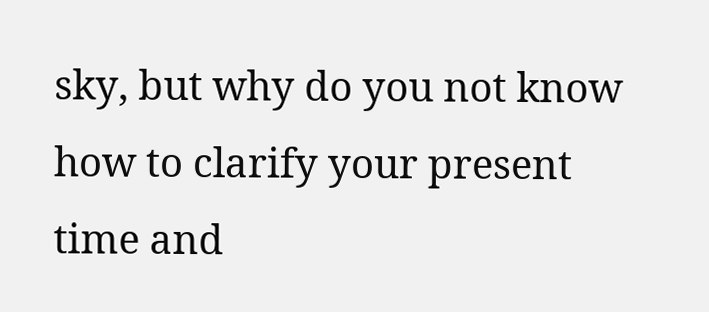sky, but why do you not know how to clarify your present time and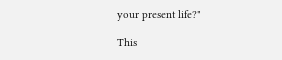your present life?"

This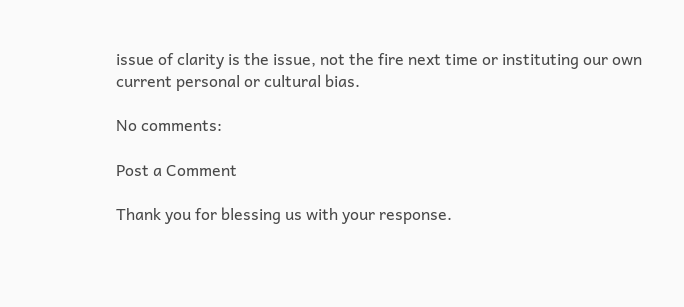issue of clarity is the issue, not the fire next time or instituting our own current personal or cultural bias.

No comments:

Post a Comment

Thank you for blessing us with your response.